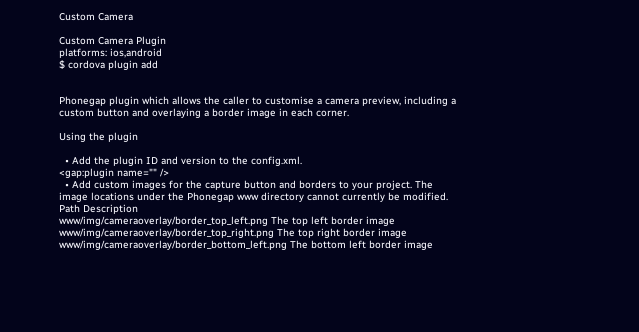Custom Camera

Custom Camera Plugin
platforms: ios,android
$ cordova plugin add


Phonegap plugin which allows the caller to customise a camera preview, including a custom button and overlaying a border image in each corner.

Using the plugin

  • Add the plugin ID and version to the config.xml.
<gap:plugin name="" />
  • Add custom images for the capture button and borders to your project. The image locations under the Phonegap www directory cannot currently be modified.
Path Description
www/img/cameraoverlay/border_top_left.png The top left border image
www/img/cameraoverlay/border_top_right.png The top right border image
www/img/cameraoverlay/border_bottom_left.png The bottom left border image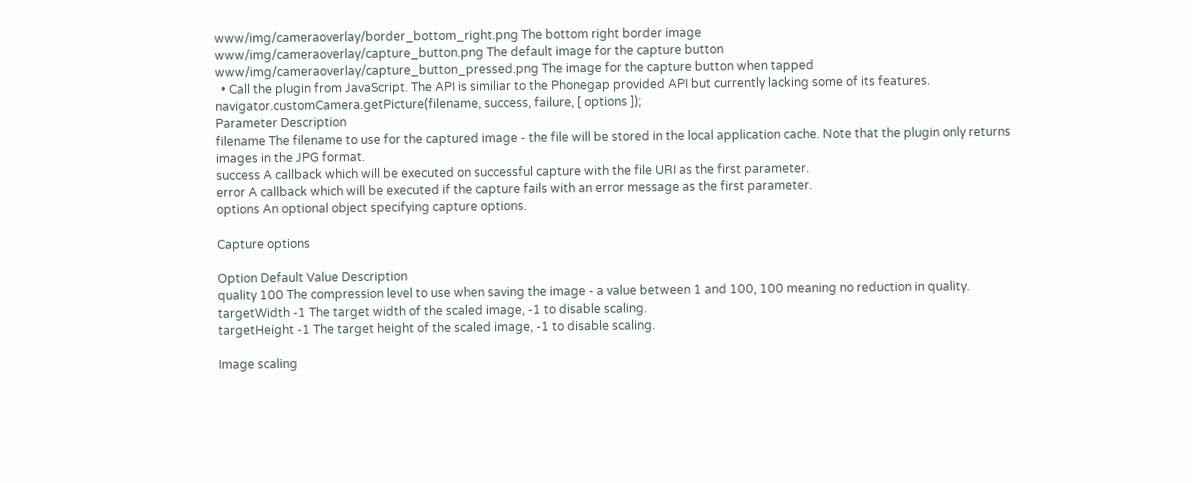www/img/cameraoverlay/border_bottom_right.png The bottom right border image
www/img/cameraoverlay/capture_button.png The default image for the capture button
www/img/cameraoverlay/capture_button_pressed.png The image for the capture button when tapped
  • Call the plugin from JavaScript. The API is similiar to the Phonegap provided API but currently lacking some of its features.
navigator.customCamera.getPicture(filename, success, failure, [ options ]);
Parameter Description
filename The filename to use for the captured image - the file will be stored in the local application cache. Note that the plugin only returns images in the JPG format.
success A callback which will be executed on successful capture with the file URI as the first parameter.
error A callback which will be executed if the capture fails with an error message as the first parameter.
options An optional object specifying capture options.

Capture options

Option Default Value Description
quality 100 The compression level to use when saving the image - a value between 1 and 100, 100 meaning no reduction in quality.
targetWidth -1 The target width of the scaled image, -1 to disable scaling.
targetHeight -1 The target height of the scaled image, -1 to disable scaling.

Image scaling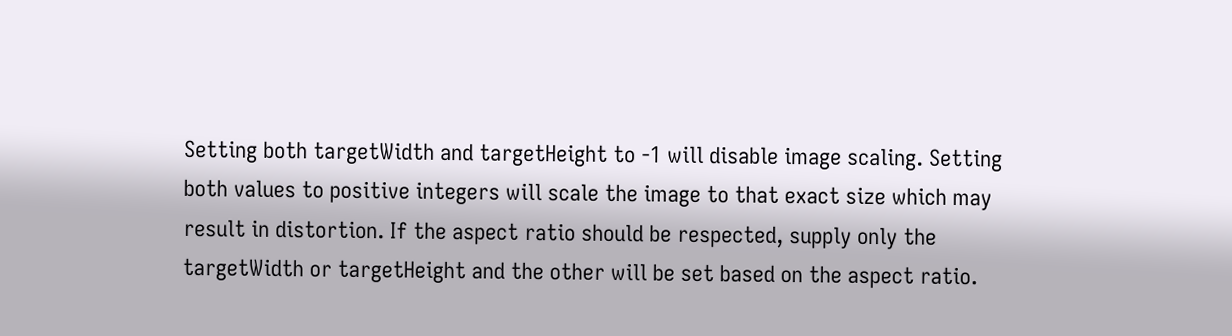Setting both targetWidth and targetHeight to -1 will disable image scaling. Setting both values to positive integers will scale the image to that exact size which may result in distortion. If the aspect ratio should be respected, supply only the targetWidth or targetHeight and the other will be set based on the aspect ratio.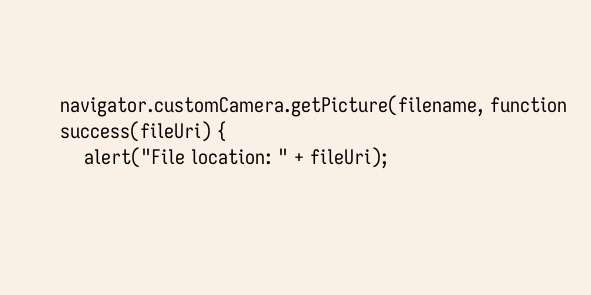navigator.customCamera.getPicture(filename, function success(fileUri) {
    alert("File location: " + fileUri);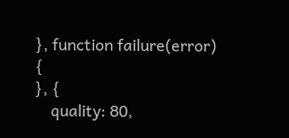}, function failure(error) {
}, {
    quality: 80,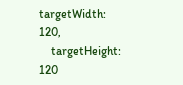targetWidth: 120,
    targetHeight: 120